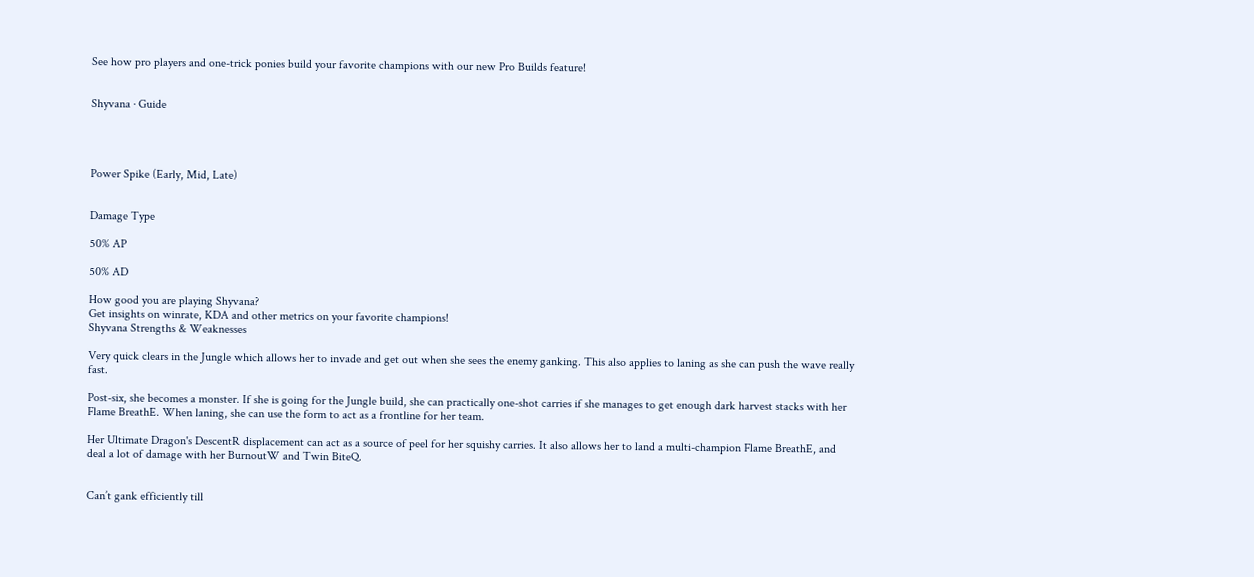See how pro players and one-trick ponies build your favorite champions with our new Pro Builds feature!


Shyvana · Guide




Power Spike (Early, Mid, Late)


Damage Type

50% AP

50% AD

How good you are playing Shyvana?
Get insights on winrate, KDA and other metrics on your favorite champions!
Shyvana Strengths & Weaknesses

Very quick clears in the Jungle which allows her to invade and get out when she sees the enemy ganking. This also applies to laning as she can push the wave really fast.

Post-six, she becomes a monster. If she is going for the Jungle build, she can practically one-shot carries if she manages to get enough dark harvest stacks with her Flame BreathE. When laning, she can use the form to act as a frontline for her team.

Her Ultimate Dragon's DescentR displacement can act as a source of peel for her squishy carries. It also allows her to land a multi-champion Flame BreathE, and deal a lot of damage with her BurnoutW and Twin BiteQ.


Can’t gank efficiently till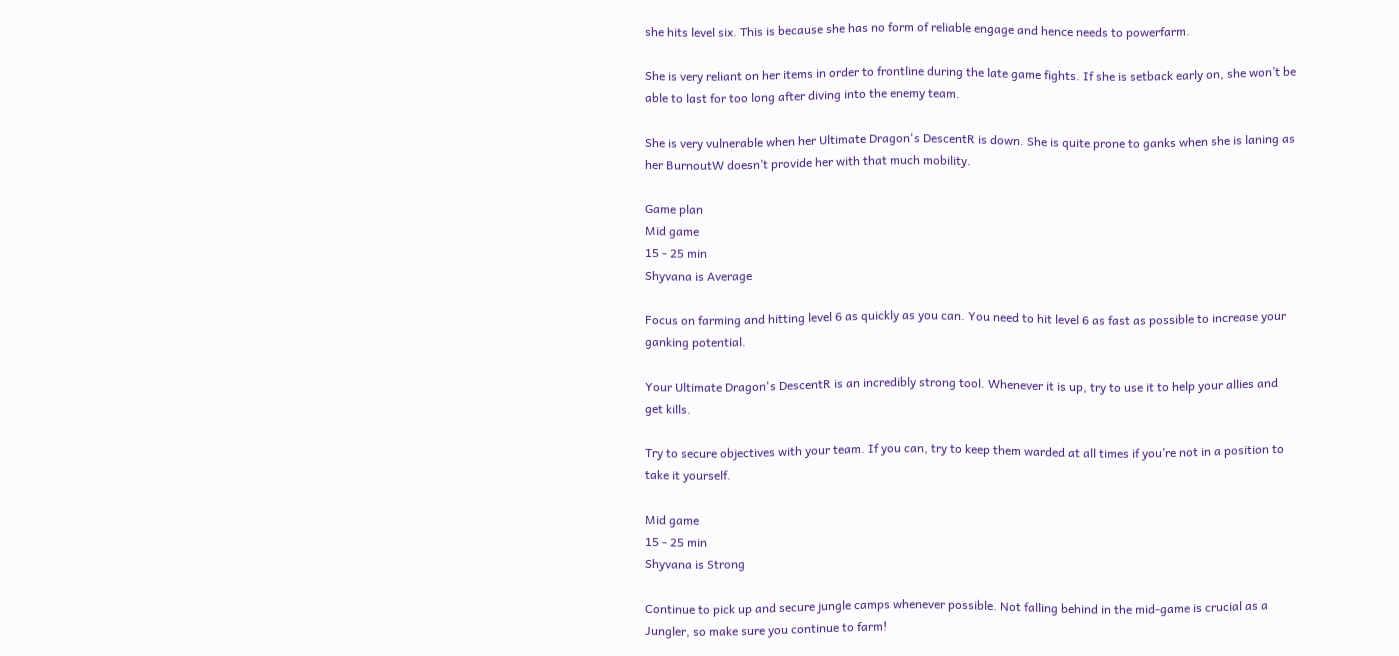she hits level six. This is because she has no form of reliable engage and hence needs to powerfarm.

She is very reliant on her items in order to frontline during the late game fights. If she is setback early on, she won’t be able to last for too long after diving into the enemy team.

She is very vulnerable when her Ultimate Dragon's DescentR is down. She is quite prone to ganks when she is laning as her BurnoutW doesn’t provide her with that much mobility.

Game plan
Mid game
15 - 25 min
Shyvana is Average

Focus on farming and hitting level 6 as quickly as you can. You need to hit level 6 as fast as possible to increase your ganking potential.

Your Ultimate Dragon's DescentR is an incredibly strong tool. Whenever it is up, try to use it to help your allies and get kills.

Try to secure objectives with your team. If you can, try to keep them warded at all times if you’re not in a position to take it yourself.

Mid game
15 - 25 min
Shyvana is Strong

Continue to pick up and secure jungle camps whenever possible. Not falling behind in the mid-game is crucial as a Jungler, so make sure you continue to farm!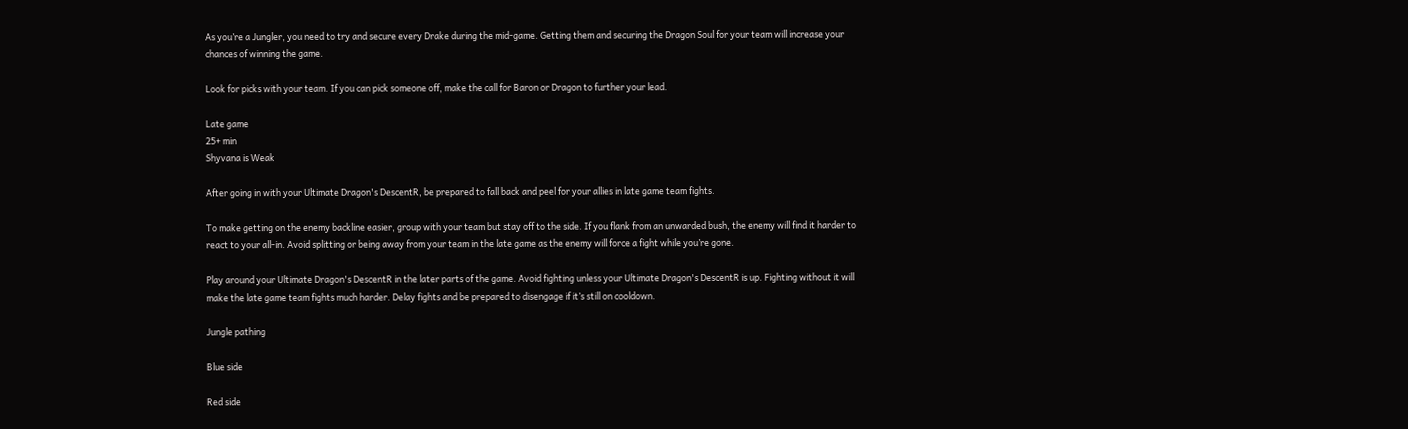As you’re a Jungler, you need to try and secure every Drake during the mid-game. Getting them and securing the Dragon Soul for your team will increase your chances of winning the game.

Look for picks with your team. If you can pick someone off, make the call for Baron or Dragon to further your lead.

Late game
25+ min
Shyvana is Weak

After going in with your Ultimate Dragon's DescentR, be prepared to fall back and peel for your allies in late game team fights.

To make getting on the enemy backline easier, group with your team but stay off to the side. If you flank from an unwarded bush, the enemy will find it harder to react to your all-in. Avoid splitting or being away from your team in the late game as the enemy will force a fight while you’re gone.

Play around your Ultimate Dragon's DescentR in the later parts of the game. Avoid fighting unless your Ultimate Dragon's DescentR is up. Fighting without it will make the late game team fights much harder. Delay fights and be prepared to disengage if it’s still on cooldown.

Jungle pathing

Blue side

Red side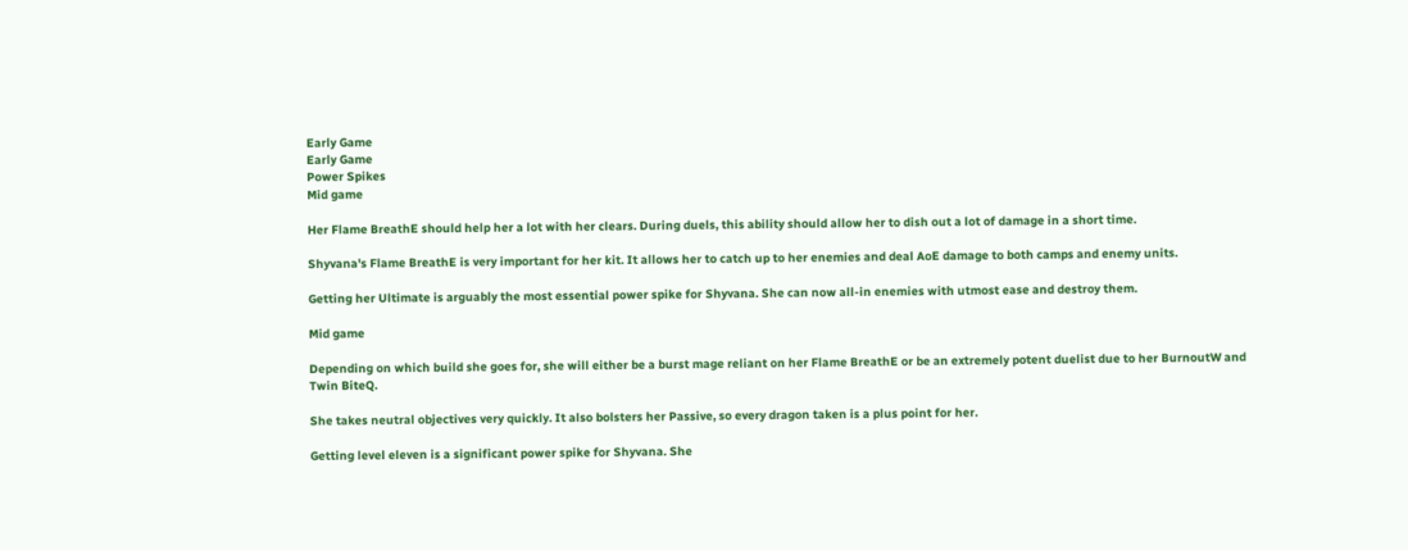Early Game
Early Game
Power Spikes
Mid game

Her Flame BreathE should help her a lot with her clears. During duels, this ability should allow her to dish out a lot of damage in a short time.

Shyvana's Flame BreathE is very important for her kit. It allows her to catch up to her enemies and deal AoE damage to both camps and enemy units.

Getting her Ultimate is arguably the most essential power spike for Shyvana. She can now all-in enemies with utmost ease and destroy them.

Mid game

Depending on which build she goes for, she will either be a burst mage reliant on her Flame BreathE or be an extremely potent duelist due to her BurnoutW and Twin BiteQ.

She takes neutral objectives very quickly. It also bolsters her Passive, so every dragon taken is a plus point for her.

Getting level eleven is a significant power spike for Shyvana. She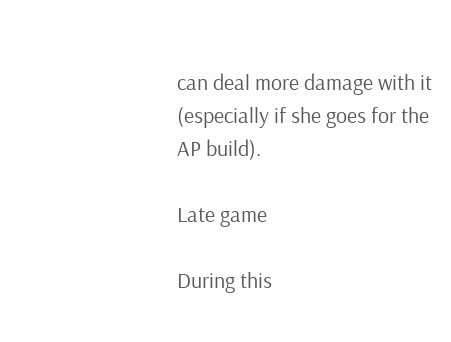can deal more damage with it (especially if she goes for the AP build).

Late game

During this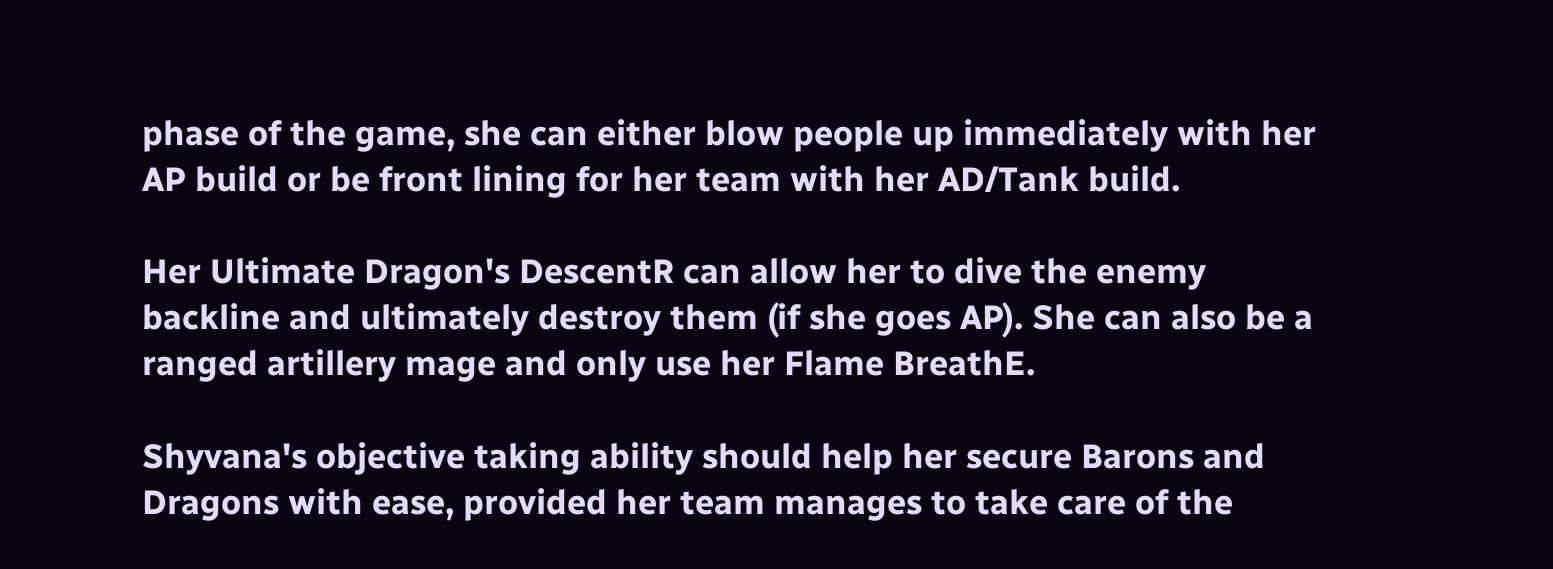phase of the game, she can either blow people up immediately with her AP build or be front lining for her team with her AD/Tank build.

Her Ultimate Dragon's DescentR can allow her to dive the enemy backline and ultimately destroy them (if she goes AP). She can also be a ranged artillery mage and only use her Flame BreathE.

Shyvana's objective taking ability should help her secure Barons and Dragons with ease, provided her team manages to take care of the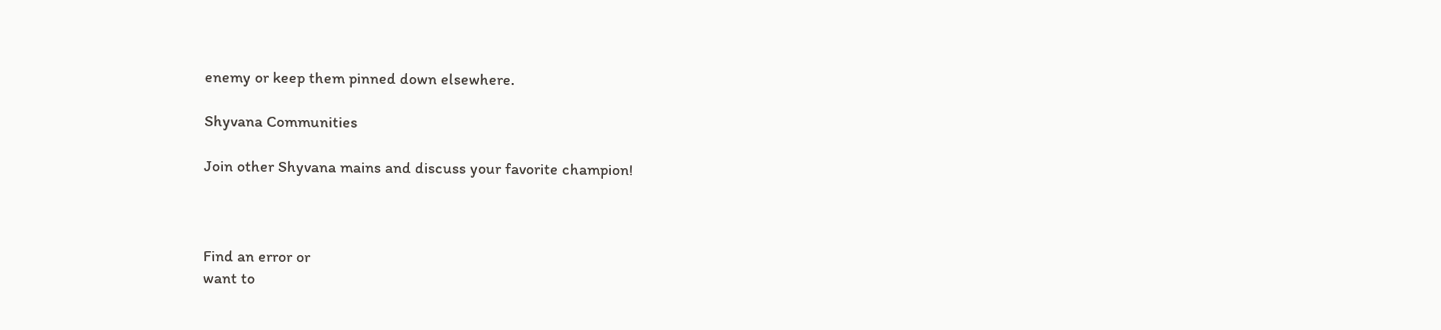enemy or keep them pinned down elsewhere.

Shyvana Communities

Join other Shyvana mains and discuss your favorite champion!



Find an error or
want to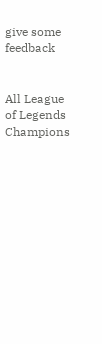give some feedback


All League of Legends Champions